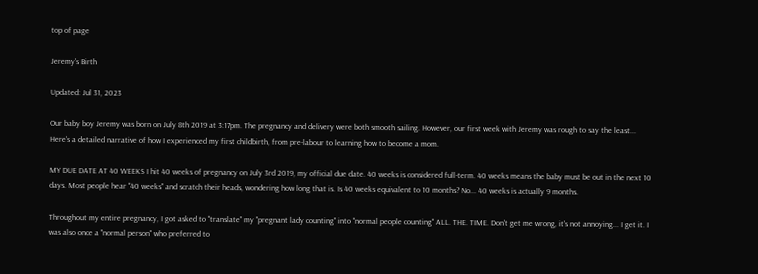top of page

Jeremy's Birth

Updated: Jul 31, 2023

Our baby boy Jeremy was born on July 8th 2019 at 3:17pm. The pregnancy and delivery were both smooth sailing. However, our first week with Jeremy was rough to say the least... Here's a detailed narrative of how I experienced my first childbirth, from pre-labour to learning how to become a mom.

MY DUE DATE AT 40 WEEKS I hit 40 weeks of pregnancy on July 3rd 2019, my official due date. 40 weeks is considered full-term. 40 weeks means the baby must be out in the next 10 days. Most people hear "40 weeks" and scratch their heads, wondering how long that is. Is 40 weeks equivalent to 10 months? No... 40 weeks is actually 9 months.

Throughout my entire pregnancy, I got asked to "translate" my "pregnant lady counting" into "normal people counting" ALL. THE. TIME. Don't get me wrong, it's not annoying... I get it. I was also once a "normal person" who preferred to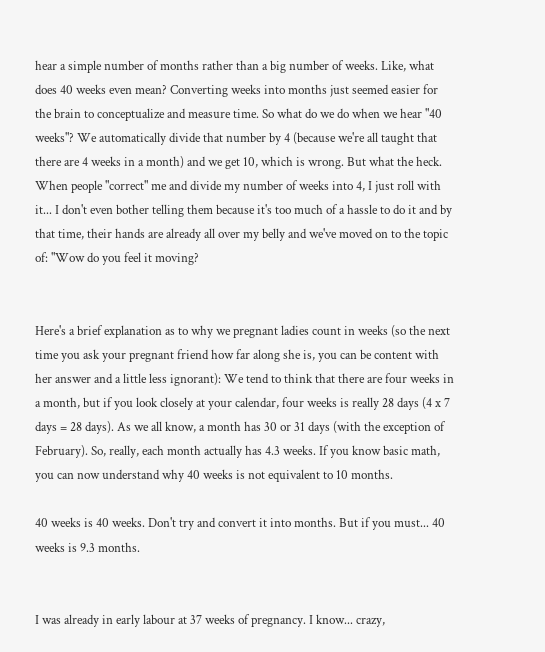hear a simple number of months rather than a big number of weeks. Like, what does 40 weeks even mean? Converting weeks into months just seemed easier for the brain to conceptualize and measure time. So what do we do when we hear "40 weeks"? We automatically divide that number by 4 (because we're all taught that there are 4 weeks in a month) and we get 10, which is wrong. But what the heck. When people "correct" me and divide my number of weeks into 4, I just roll with it... I don't even bother telling them because it's too much of a hassle to do it and by that time, their hands are already all over my belly and we've moved on to the topic of: "Wow do you feel it moving?


Here's a brief explanation as to why we pregnant ladies count in weeks (so the next time you ask your pregnant friend how far along she is, you can be content with her answer and a little less ignorant): We tend to think that there are four weeks in a month, but if you look closely at your calendar, four weeks is really 28 days (4 x 7 days = 28 days). As we all know, a month has 30 or 31 days (with the exception of February). So, really, each month actually has 4.3 weeks. If you know basic math, you can now understand why 40 weeks is not equivalent to 10 months.

40 weeks is 40 weeks. Don't try and convert it into months. But if you must... 40 weeks is 9.3 months.


I was already in early labour at 37 weeks of pregnancy. I know... crazy,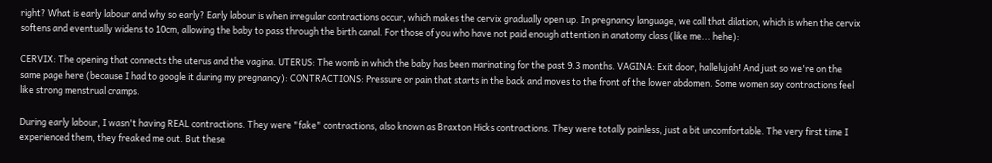right? What is early labour and why so early? Early labour is when irregular contractions occur, which makes the cervix gradually open up. In pregnancy language, we call that dilation, which is when the cervix softens and eventually widens to 10cm, allowing the baby to pass through the birth canal. For those of you who have not paid enough attention in anatomy class (like me... hehe):

CERVIX: The opening that connects the uterus and the vagina. UTERUS: The womb in which the baby has been marinating for the past 9.3 months. VAGINA: Exit door, hallelujah! And just so we're on the same page here (because I had to google it during my pregnancy): CONTRACTIONS: Pressure or pain that starts in the back and moves to the front of the lower abdomen. Some women say contractions feel like strong menstrual cramps.

During early labour, I wasn't having REAL contractions. They were "fake" contractions, also known as Braxton Hicks contractions. They were totally painless, just a bit uncomfortable. The very first time I experienced them, they freaked me out. But these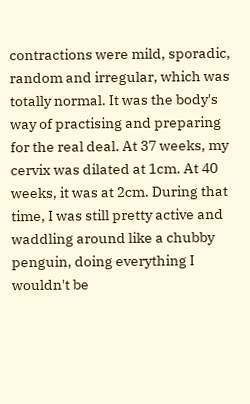contractions were mild, sporadic, random and irregular, which was totally normal. It was the body's way of practising and preparing for the real deal. At 37 weeks, my cervix was dilated at 1cm. At 40 weeks, it was at 2cm. During that time, I was still pretty active and waddling around like a chubby penguin, doing everything I wouldn't be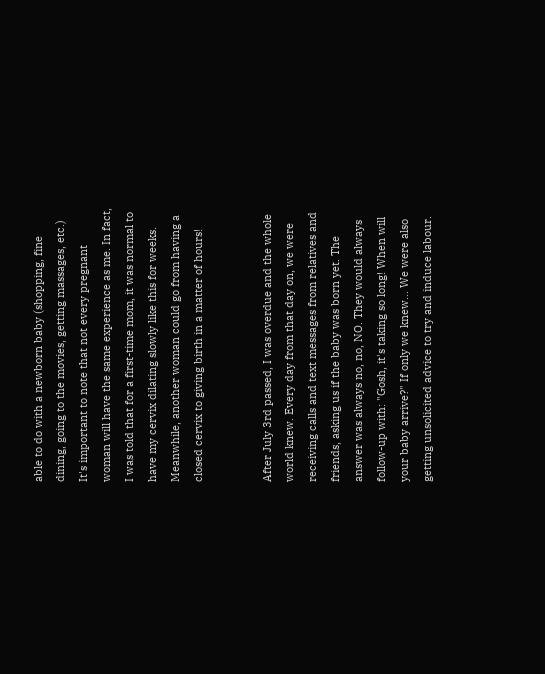able to do with a newborn baby (shopping, fine dining, going to the movies, getting massages, etc.) It's important to note that not every pregnant woman will have the same experience as me. In fact, I was told that for a first-time mom, it was normal to have my cervix dilating slowly like this for weeks. Meanwhile, another woman could go from having a closed cervix to giving birth in a matter of hours!


After July 3rd passed, I was overdue and the whole world knew. Every day from that day on, we were receiving calls and text messages from relatives and friends, asking us if the baby was born yet. The answer was always no, no, NO. They would always follow-up with: "Gosh, it's taking so long! When will your baby arrive?" If only we knew... We were also getting unsolicited advice to try and induce labour.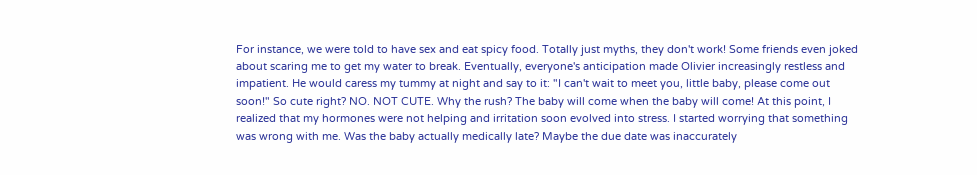For instance, we were told to have sex and eat spicy food. Totally just myths, they don't work! Some friends even joked about scaring me to get my water to break. Eventually, everyone's anticipation made Olivier increasingly restless and impatient. He would caress my tummy at night and say to it: "I can't wait to meet you, little baby, please come out soon!" So cute right? NO. NOT CUTE. Why the rush? The baby will come when the baby will come! At this point, I realized that my hormones were not helping and irritation soon evolved into stress. I started worrying that something was wrong with me. Was the baby actually medically late? Maybe the due date was inaccurately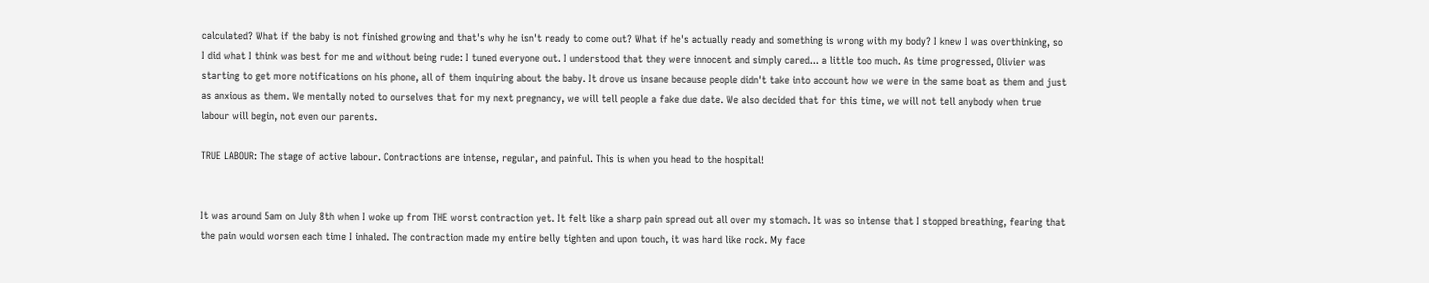calculated? What if the baby is not finished growing and that's why he isn't ready to come out? What if he's actually ready and something is wrong with my body? I knew I was overthinking, so I did what I think was best for me and without being rude: I tuned everyone out. I understood that they were innocent and simply cared... a little too much. As time progressed, Olivier was starting to get more notifications on his phone, all of them inquiring about the baby. It drove us insane because people didn't take into account how we were in the same boat as them and just as anxious as them. We mentally noted to ourselves that for my next pregnancy, we will tell people a fake due date. We also decided that for this time, we will not tell anybody when true labour will begin, not even our parents.

TRUE LABOUR: The stage of active labour. Contractions are intense, regular, and painful. This is when you head to the hospital!


It was around 5am on July 8th when I woke up from THE worst contraction yet. It felt like a sharp pain spread out all over my stomach. It was so intense that I stopped breathing, fearing that the pain would worsen each time I inhaled. The contraction made my entire belly tighten and upon touch, it was hard like rock. My face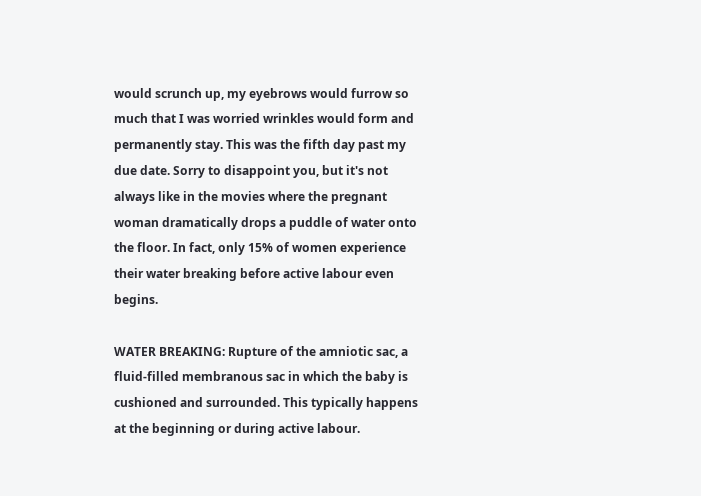would scrunch up, my eyebrows would furrow so much that I was worried wrinkles would form and permanently stay. This was the fifth day past my due date. Sorry to disappoint you, but it's not always like in the movies where the pregnant woman dramatically drops a puddle of water onto the floor. In fact, only 15% of women experience their water breaking before active labour even begins.

WATER BREAKING: Rupture of the amniotic sac, a fluid-filled membranous sac in which the baby is cushioned and surrounded. This typically happens at the beginning or during active labour.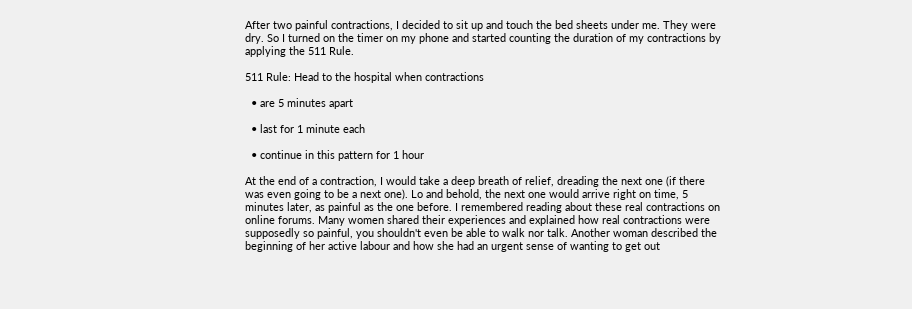After two painful contractions, I decided to sit up and touch the bed sheets under me. They were dry. So I turned on the timer on my phone and started counting the duration of my contractions by applying the 511 Rule.

511 Rule: Head to the hospital when contractions

  • are 5 minutes apart

  • last for 1 minute each

  • continue in this pattern for 1 hour

At the end of a contraction, I would take a deep breath of relief, dreading the next one (if there was even going to be a next one). Lo and behold, the next one would arrive right on time, 5 minutes later, as painful as the one before. I remembered reading about these real contractions on online forums. Many women shared their experiences and explained how real contractions were supposedly so painful, you shouldn't even be able to walk nor talk. Another woman described the beginning of her active labour and how she had an urgent sense of wanting to get out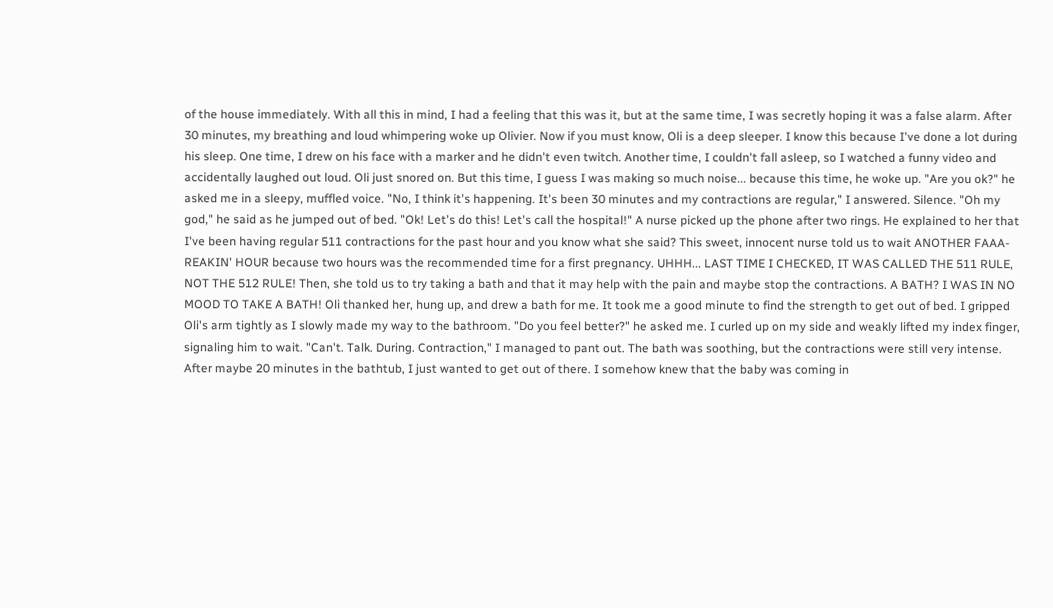of the house immediately. With all this in mind, I had a feeling that this was it, but at the same time, I was secretly hoping it was a false alarm. After 30 minutes, my breathing and loud whimpering woke up Olivier. Now if you must know, Oli is a deep sleeper. I know this because I've done a lot during his sleep. One time, I drew on his face with a marker and he didn't even twitch. Another time, I couldn't fall asleep, so I watched a funny video and accidentally laughed out loud. Oli just snored on. But this time, I guess I was making so much noise... because this time, he woke up. "Are you ok?" he asked me in a sleepy, muffled voice. "No, I think it's happening. It's been 30 minutes and my contractions are regular," I answered. Silence. "Oh my god," he said as he jumped out of bed. "Ok! Let's do this! Let's call the hospital!" A nurse picked up the phone after two rings. He explained to her that I've been having regular 511 contractions for the past hour and you know what she said? This sweet, innocent nurse told us to wait ANOTHER FAAA-REAKIN' HOUR because two hours was the recommended time for a first pregnancy. UHHH... LAST TIME I CHECKED, IT WAS CALLED THE 511 RULE, NOT THE 512 RULE! Then, she told us to try taking a bath and that it may help with the pain and maybe stop the contractions. A BATH? I WAS IN NO MOOD TO TAKE A BATH! Oli thanked her, hung up, and drew a bath for me. It took me a good minute to find the strength to get out of bed. I gripped Oli's arm tightly as I slowly made my way to the bathroom. "Do you feel better?" he asked me. I curled up on my side and weakly lifted my index finger, signaling him to wait. "Can't. Talk. During. Contraction," I managed to pant out. The bath was soothing, but the contractions were still very intense. After maybe 20 minutes in the bathtub, I just wanted to get out of there. I somehow knew that the baby was coming in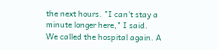the next hours. "I can't stay a minute longer here," I said. We called the hospital again. A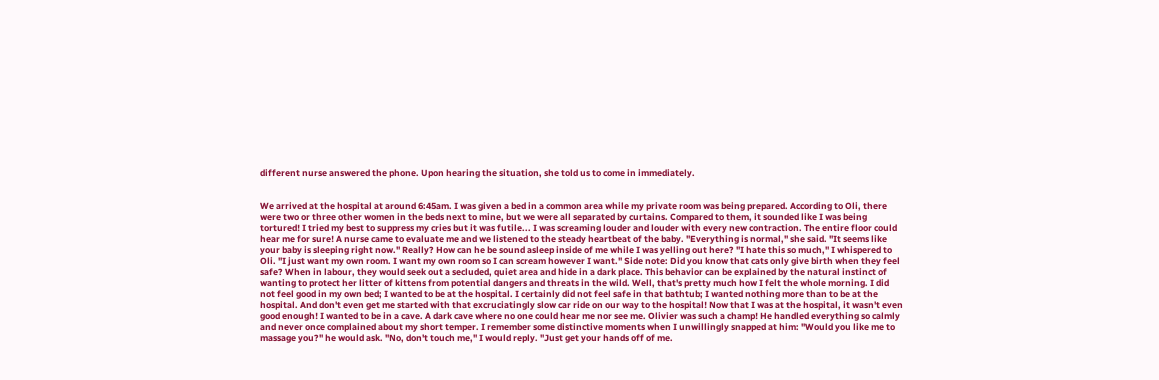different nurse answered the phone. Upon hearing the situation, she told us to come in immediately.


We arrived at the hospital at around 6:45am. I was given a bed in a common area while my private room was being prepared. According to Oli, there were two or three other women in the beds next to mine, but we were all separated by curtains. Compared to them, it sounded like I was being tortured! I tried my best to suppress my cries but it was futile... I was screaming louder and louder with every new contraction. The entire floor could hear me for sure! A nurse came to evaluate me and we listened to the steady heartbeat of the baby. "Everything is normal," she said. "It seems like your baby is sleeping right now." Really? How can he be sound asleep inside of me while I was yelling out here? "I hate this so much," I whispered to Oli. "I just want my own room. I want my own room so I can scream however I want." Side note: Did you know that cats only give birth when they feel safe? When in labour, they would seek out a secluded, quiet area and hide in a dark place. This behavior can be explained by the natural instinct of wanting to protect her litter of kittens from potential dangers and threats in the wild. Well, that's pretty much how I felt the whole morning. I did not feel good in my own bed; I wanted to be at the hospital. I certainly did not feel safe in that bathtub; I wanted nothing more than to be at the hospital. And don't even get me started with that excruciatingly slow car ride on our way to the hospital! Now that I was at the hospital, it wasn't even good enough! I wanted to be in a cave. A dark cave where no one could hear me nor see me. Olivier was such a champ! He handled everything so calmly and never once complained about my short temper. I remember some distinctive moments when I unwillingly snapped at him: "Would you like me to massage you?" he would ask. "No, don't touch me," I would reply. "Just get your hands off of me.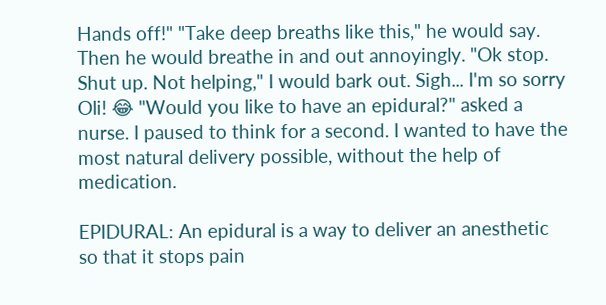Hands off!" "Take deep breaths like this," he would say. Then he would breathe in and out annoyingly. "Ok stop. Shut up. Not helping," I would bark out. Sigh... I'm so sorry Oli! 😂 "Would you like to have an epidural?" asked a nurse. I paused to think for a second. I wanted to have the most natural delivery possible, without the help of medication.

EPIDURAL: An epidural is a way to deliver an anesthetic so that it stops pain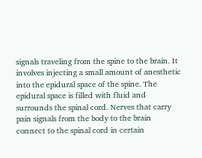signals traveling from the spine to the brain. It involves injecting a small amount of anesthetic into the epidural space of the spine. The epidural space is filled with fluid and surrounds the spinal cord. Nerves that carry pain signals from the body to the brain connect to the spinal cord in certain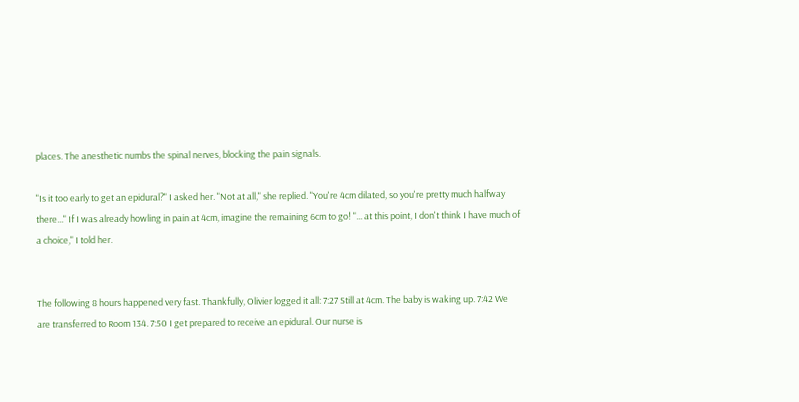places. The anesthetic numbs the spinal nerves, blocking the pain signals.

"Is it too early to get an epidural?" I asked her. "Not at all," she replied. "You're 4cm dilated, so you're pretty much halfway there..." If I was already howling in pain at 4cm, imagine the remaining 6cm to go! "... at this point, I don't think I have much of a choice," I told her.


The following 8 hours happened very fast. Thankfully, Olivier logged it all: 7:27 Still at 4cm. The baby is waking up. 7:42 We are transferred to Room 134. 7:50 I get prepared to receive an epidural. Our nurse is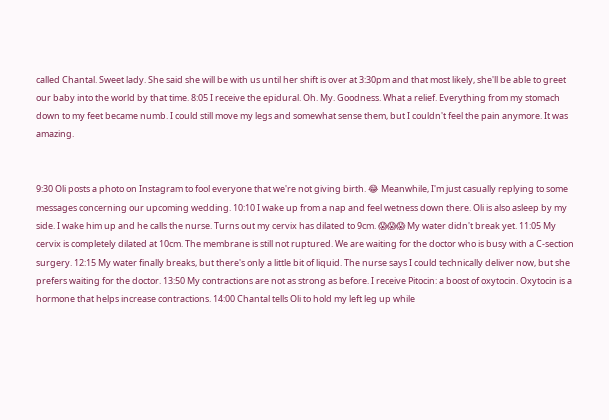called Chantal. Sweet lady. She said she will be with us until her shift is over at 3:30pm and that most likely, she'll be able to greet our baby into the world by that time. 8:05 I receive the epidural. Oh. My. Goodness. What a relief. Everything from my stomach down to my feet became numb. I could still move my legs and somewhat sense them, but I couldn't feel the pain anymore. It was amazing.


9:30 Oli posts a photo on Instagram to fool everyone that we're not giving birth. 😂 Meanwhile, I'm just casually replying to some messages concerning our upcoming wedding. 10:10 I wake up from a nap and feel wetness down there. Oli is also asleep by my side. I wake him up and he calls the nurse. Turns out my cervix has dilated to 9cm. 😱😱😱 My water didn't break yet. 11:05 My cervix is completely dilated at 10cm. The membrane is still not ruptured. We are waiting for the doctor who is busy with a C-section surgery. 12:15 My water finally breaks, but there's only a little bit of liquid. The nurse says I could technically deliver now, but she prefers waiting for the doctor. 13:50 My contractions are not as strong as before. I receive Pitocin: a boost of oxytocin. Oxytocin is a hormone that helps increase contractions. 14:00 Chantal tells Oli to hold my left leg up while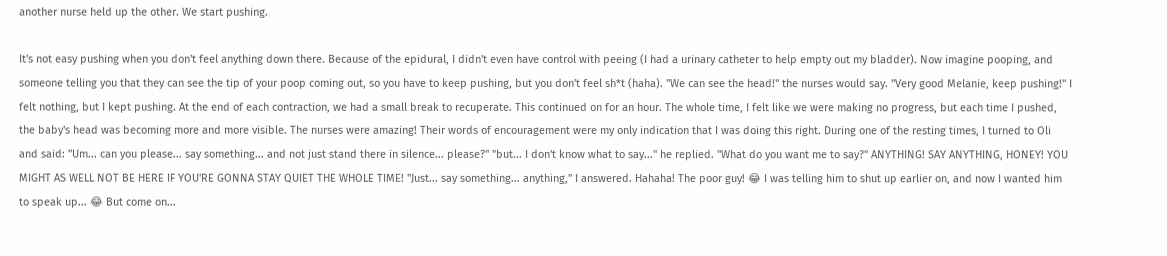another nurse held up the other. We start pushing.

It's not easy pushing when you don't feel anything down there. Because of the epidural, I didn't even have control with peeing (I had a urinary catheter to help empty out my bladder). Now imagine pooping, and someone telling you that they can see the tip of your poop coming out, so you have to keep pushing, but you don't feel sh*t (haha). "We can see the head!" the nurses would say. "Very good Melanie, keep pushing!" I felt nothing, but I kept pushing. At the end of each contraction, we had a small break to recuperate. This continued on for an hour. The whole time, I felt like we were making no progress, but each time I pushed, the baby's head was becoming more and more visible. The nurses were amazing! Their words of encouragement were my only indication that I was doing this right. During one of the resting times, I turned to Oli and said: "Um... can you please... say something... and not just stand there in silence... please?" "but... I don't know what to say..." he replied. "What do you want me to say?" ANYTHING! SAY ANYTHING, HONEY! YOU MIGHT AS WELL NOT BE HERE IF YOU'RE GONNA STAY QUIET THE WHOLE TIME! "Just... say something... anything," I answered. Hahaha! The poor guy! 😂 I was telling him to shut up earlier on, and now I wanted him to speak up... 😂 But come on...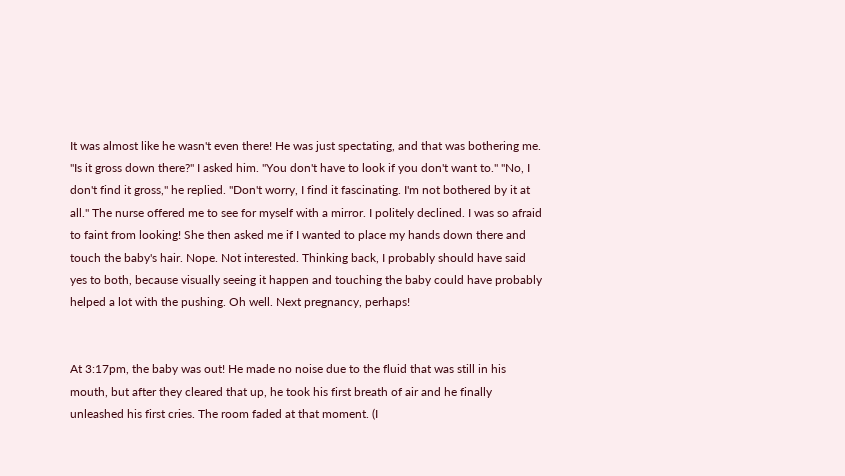It was almost like he wasn't even there! He was just spectating, and that was bothering me. "Is it gross down there?" I asked him. "You don't have to look if you don't want to." "No, I don't find it gross," he replied. "Don't worry, I find it fascinating. I'm not bothered by it at all." The nurse offered me to see for myself with a mirror. I politely declined. I was so afraid to faint from looking! She then asked me if I wanted to place my hands down there and touch the baby's hair. Nope. Not interested. Thinking back, I probably should have said yes to both, because visually seeing it happen and touching the baby could have probably helped a lot with the pushing. Oh well. Next pregnancy, perhaps!


At 3:17pm, the baby was out! He made no noise due to the fluid that was still in his mouth, but after they cleared that up, he took his first breath of air and he finally unleashed his first cries. The room faded at that moment. (I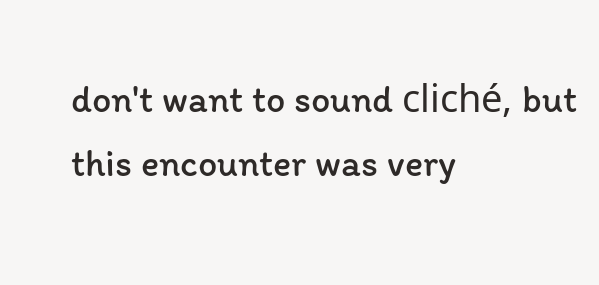don't want to sound cliché, but this encounter was very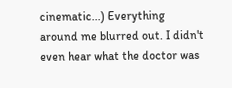cinematic...) Everything around me blurred out. I didn't even hear what the doctor was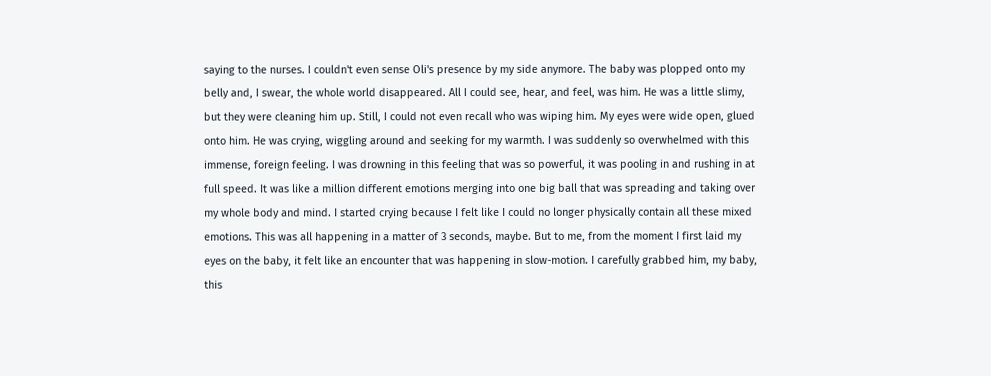saying to the nurses. I couldn't even sense Oli's presence by my side anymore. The baby was plopped onto my belly and, I swear, the whole world disappeared. All I could see, hear, and feel, was him. He was a little slimy, but they were cleaning him up. Still, I could not even recall who was wiping him. My eyes were wide open, glued onto him. He was crying, wiggling around and seeking for my warmth. I was suddenly so overwhelmed with this immense, foreign feeling. I was drowning in this feeling that was so powerful, it was pooling in and rushing in at full speed. It was like a million different emotions merging into one big ball that was spreading and taking over my whole body and mind. I started crying because I felt like I could no longer physically contain all these mixed emotions. This was all happening in a matter of 3 seconds, maybe. But to me, from the moment I first laid my eyes on the baby, it felt like an encounter that was happening in slow-motion. I carefully grabbed him, my baby, this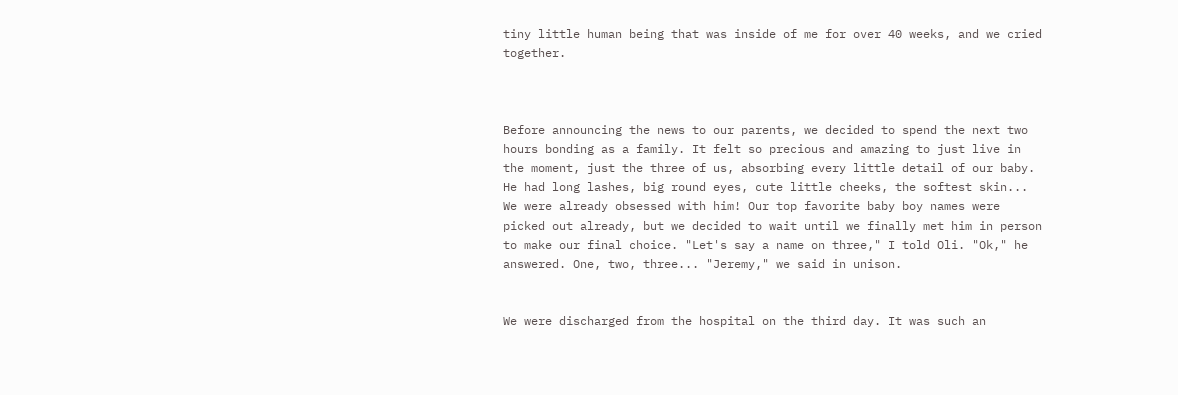tiny little human being that was inside of me for over 40 weeks, and we cried together.



Before announcing the news to our parents, we decided to spend the next two hours bonding as a family. It felt so precious and amazing to just live in the moment, just the three of us, absorbing every little detail of our baby. He had long lashes, big round eyes, cute little cheeks, the softest skin... We were already obsessed with him! Our top favorite baby boy names were picked out already, but we decided to wait until we finally met him in person to make our final choice. "Let's say a name on three," I told Oli. "Ok," he answered. One, two, three... "Jeremy," we said in unison.


We were discharged from the hospital on the third day. It was such an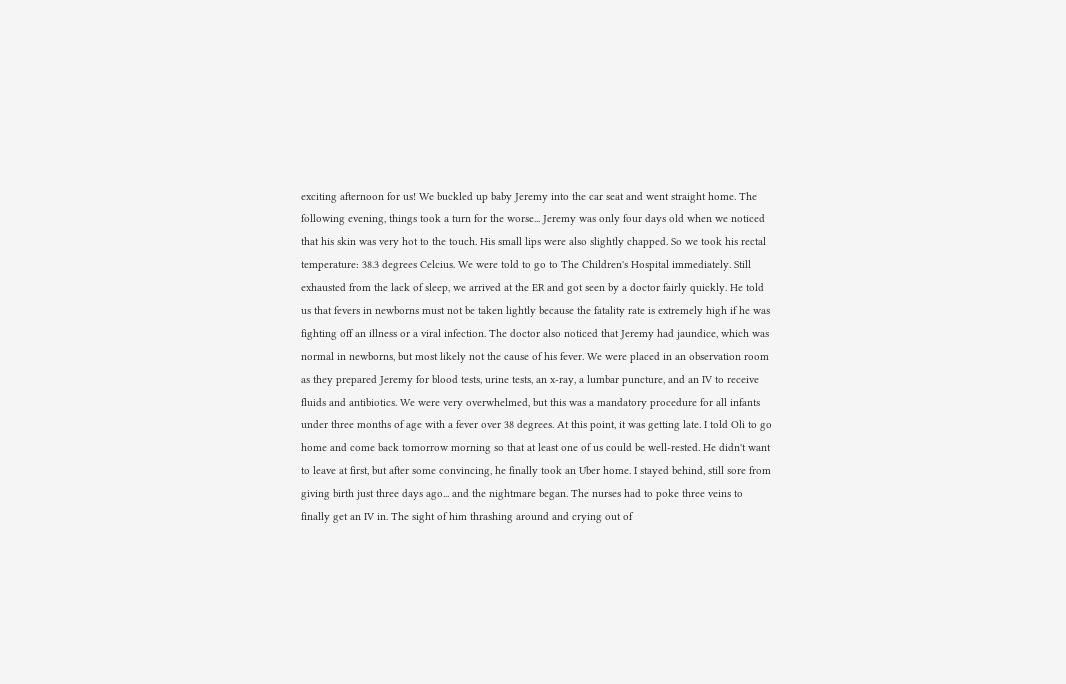exciting afternoon for us! We buckled up baby Jeremy into the car seat and went straight home. The following evening, things took a turn for the worse... Jeremy was only four days old when we noticed that his skin was very hot to the touch. His small lips were also slightly chapped. So we took his rectal temperature: 38.3 degrees Celcius. We were told to go to The Children's Hospital immediately. Still exhausted from the lack of sleep, we arrived at the ER and got seen by a doctor fairly quickly. He told us that fevers in newborns must not be taken lightly because the fatality rate is extremely high if he was fighting off an illness or a viral infection. The doctor also noticed that Jeremy had jaundice, which was normal in newborns, but most likely not the cause of his fever. We were placed in an observation room as they prepared Jeremy for blood tests, urine tests, an x-ray, a lumbar puncture, and an IV to receive fluids and antibiotics. We were very overwhelmed, but this was a mandatory procedure for all infants under three months of age with a fever over 38 degrees. At this point, it was getting late. I told Oli to go home and come back tomorrow morning so that at least one of us could be well-rested. He didn't want to leave at first, but after some convincing, he finally took an Uber home. I stayed behind, still sore from giving birth just three days ago... and the nightmare began. The nurses had to poke three veins to finally get an IV in. The sight of him thrashing around and crying out of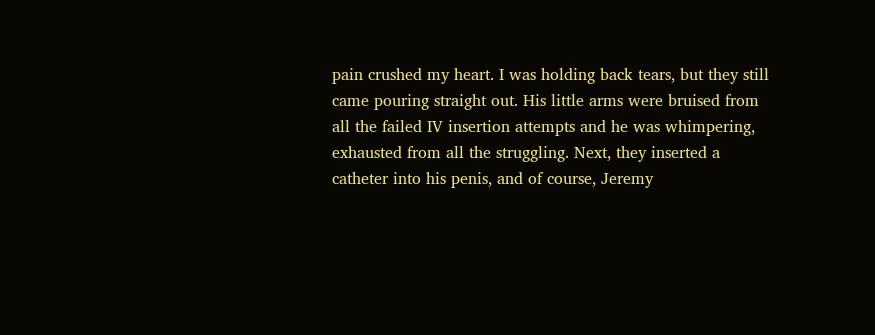pain crushed my heart. I was holding back tears, but they still came pouring straight out. His little arms were bruised from all the failed IV insertion attempts and he was whimpering, exhausted from all the struggling. Next, they inserted a catheter into his penis, and of course, Jeremy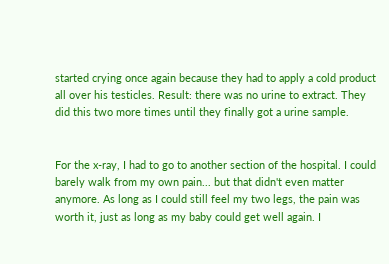started crying once again because they had to apply a cold product all over his testicles. Result: there was no urine to extract. They did this two more times until they finally got a urine sample.


For the x-ray, I had to go to another section of the hospital. I could barely walk from my own pain... but that didn't even matter anymore. As long as I could still feel my two legs, the pain was worth it, just as long as my baby could get well again. I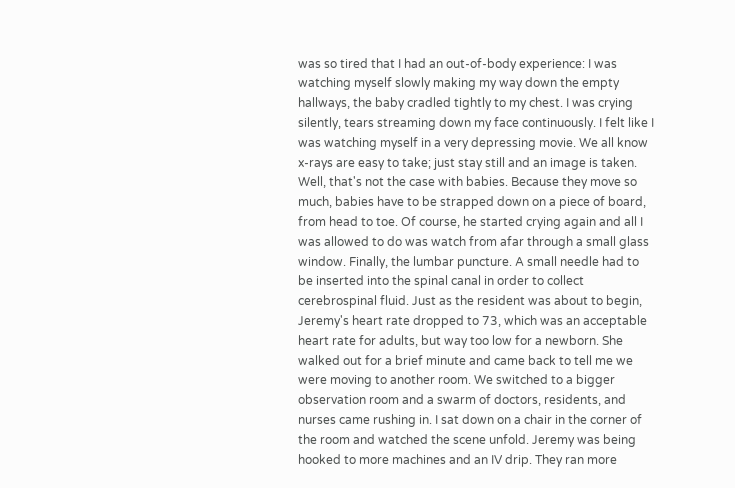was so tired that I had an out-of-body experience: I was watching myself slowly making my way down the empty hallways, the baby cradled tightly to my chest. I was crying silently, tears streaming down my face continuously. I felt like I was watching myself in a very depressing movie. We all know x-rays are easy to take; just stay still and an image is taken. Well, that's not the case with babies. Because they move so much, babies have to be strapped down on a piece of board, from head to toe. Of course, he started crying again and all I was allowed to do was watch from afar through a small glass window. Finally, the lumbar puncture. A small needle had to be inserted into the spinal canal in order to collect cerebrospinal fluid. Just as the resident was about to begin, Jeremy's heart rate dropped to 73, which was an acceptable heart rate for adults, but way too low for a newborn. She walked out for a brief minute and came back to tell me we were moving to another room. We switched to a bigger observation room and a swarm of doctors, residents, and nurses came rushing in. I sat down on a chair in the corner of the room and watched the scene unfold. Jeremy was being hooked to more machines and an IV drip. They ran more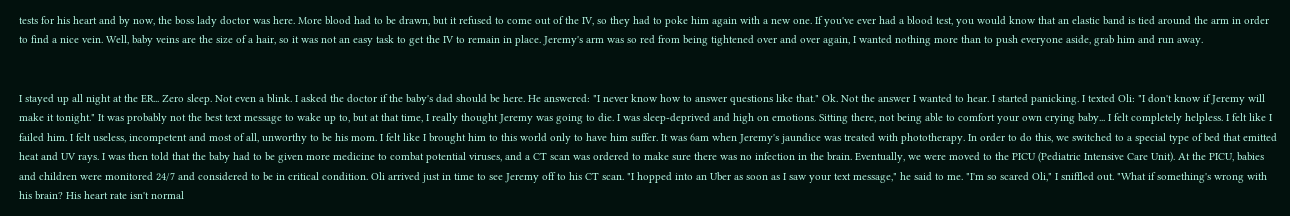tests for his heart and by now, the boss lady doctor was here. More blood had to be drawn, but it refused to come out of the IV, so they had to poke him again with a new one. If you've ever had a blood test, you would know that an elastic band is tied around the arm in order to find a nice vein. Well, baby veins are the size of a hair, so it was not an easy task to get the IV to remain in place. Jeremy's arm was so red from being tightened over and over again, I wanted nothing more than to push everyone aside, grab him and run away.


I stayed up all night at the ER... Zero sleep. Not even a blink. I asked the doctor if the baby's dad should be here. He answered: "I never know how to answer questions like that." Ok. Not the answer I wanted to hear. I started panicking. I texted Oli: "I don't know if Jeremy will make it tonight." It was probably not the best text message to wake up to, but at that time, I really thought Jeremy was going to die. I was sleep-deprived and high on emotions. Sitting there, not being able to comfort your own crying baby... I felt completely helpless. I felt like I failed him. I felt useless, incompetent and most of all, unworthy to be his mom. I felt like I brought him to this world only to have him suffer. It was 6am when Jeremy's jaundice was treated with phototherapy. In order to do this, we switched to a special type of bed that emitted heat and UV rays. I was then told that the baby had to be given more medicine to combat potential viruses, and a CT scan was ordered to make sure there was no infection in the brain. Eventually, we were moved to the PICU (Pediatric Intensive Care Unit). At the PICU, babies and children were monitored 24/7 and considered to be in critical condition. Oli arrived just in time to see Jeremy off to his CT scan. "I hopped into an Uber as soon as I saw your text message," he said to me. "I'm so scared Oli," I sniffled out. "What if something's wrong with his brain? His heart rate isn't normal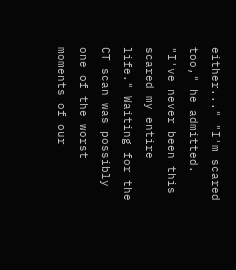either..." "I'm scared too," he admitted. "I've never been this scared my entire life." Waiting for the CT scan was possibly one of the worst moments of our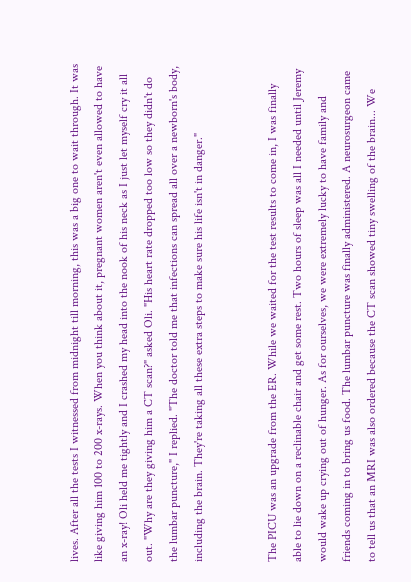lives. After all the tests I witnessed from midnight till morning, this was a big one to wait through. It was like giving him 100 to 200 x-rays. When you think about it, pregnant women aren't even allowed to have an x-ray! Oli held me tightly and I crashed my head into the nook of his neck as I just let myself cry it all out. "Why are they giving him a CT scan?" asked Oli. "His heart rate dropped too low so they didn't do the lumbar puncture," I replied. "The doctor told me that infections can spread all over a newborn's body, including the brain. They're taking all these extra steps to make sure his life isn't in danger."


The PICU was an upgrade from the ER. While we waited for the test results to come in, I was finally able to lie down on a reclinable chair and get some rest. Two hours of sleep was all I needed until Jeremy would wake up crying out of hunger. As for ourselves, we were extremely lucky to have family and friends coming in to bring us food. The lumbar puncture was finally administered. A neurosurgeon came to tell us that an MRI was also ordered because the CT scan showed tiny swelling of the brain... We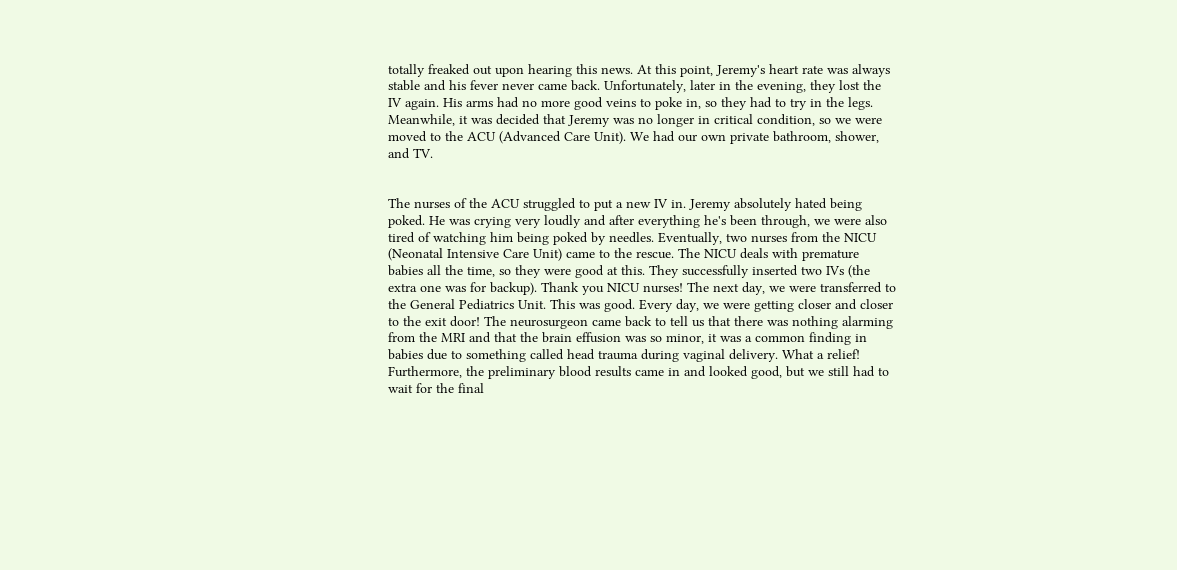totally freaked out upon hearing this news. At this point, Jeremy's heart rate was always stable and his fever never came back. Unfortunately, later in the evening, they lost the IV again. His arms had no more good veins to poke in, so they had to try in the legs. Meanwhile, it was decided that Jeremy was no longer in critical condition, so we were moved to the ACU (Advanced Care Unit). We had our own private bathroom, shower, and TV.


The nurses of the ACU struggled to put a new IV in. Jeremy absolutely hated being poked. He was crying very loudly and after everything he's been through, we were also tired of watching him being poked by needles. Eventually, two nurses from the NICU (Neonatal Intensive Care Unit) came to the rescue. The NICU deals with premature babies all the time, so they were good at this. They successfully inserted two IVs (the extra one was for backup). Thank you NICU nurses! The next day, we were transferred to the General Pediatrics Unit. This was good. Every day, we were getting closer and closer to the exit door! The neurosurgeon came back to tell us that there was nothing alarming from the MRI and that the brain effusion was so minor, it was a common finding in babies due to something called head trauma during vaginal delivery. What a relief! Furthermore, the preliminary blood results came in and looked good, but we still had to wait for the final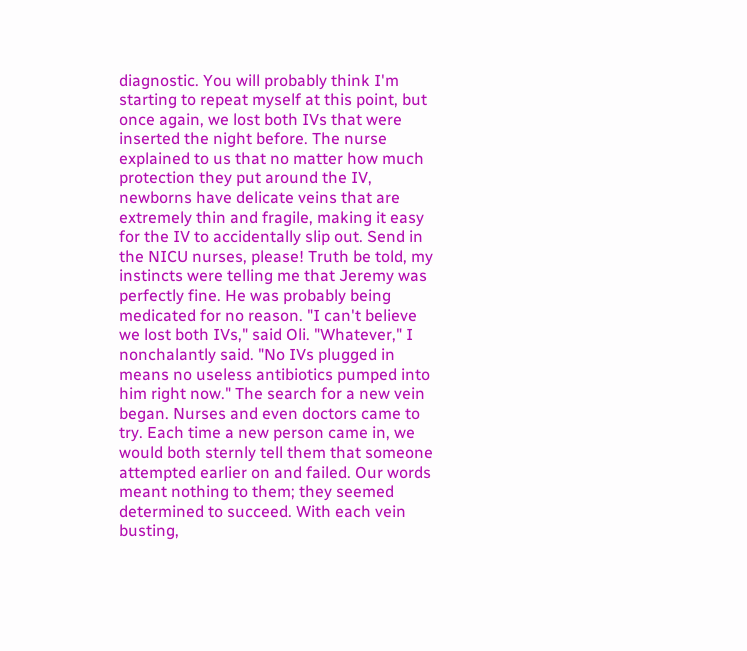diagnostic. You will probably think I'm starting to repeat myself at this point, but once again, we lost both IVs that were inserted the night before. The nurse explained to us that no matter how much protection they put around the IV, newborns have delicate veins that are extremely thin and fragile, making it easy for the IV to accidentally slip out. Send in the NICU nurses, please! Truth be told, my instincts were telling me that Jeremy was perfectly fine. He was probably being medicated for no reason. "I can't believe we lost both IVs," said Oli. "Whatever," I nonchalantly said. "No IVs plugged in means no useless antibiotics pumped into him right now." The search for a new vein began. Nurses and even doctors came to try. Each time a new person came in, we would both sternly tell them that someone attempted earlier on and failed. Our words meant nothing to them; they seemed determined to succeed. With each vein busting,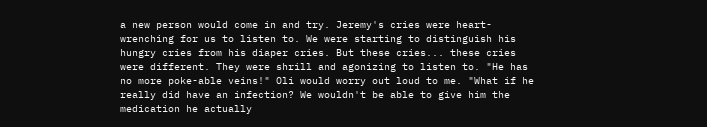a new person would come in and try. Jeremy's cries were heart-wrenching for us to listen to. We were starting to distinguish his hungry cries from his diaper cries. But these cries... these cries were different. They were shrill and agonizing to listen to. "He has no more poke-able veins!" Oli would worry out loud to me. "What if he really did have an infection? We wouldn't be able to give him the medication he actually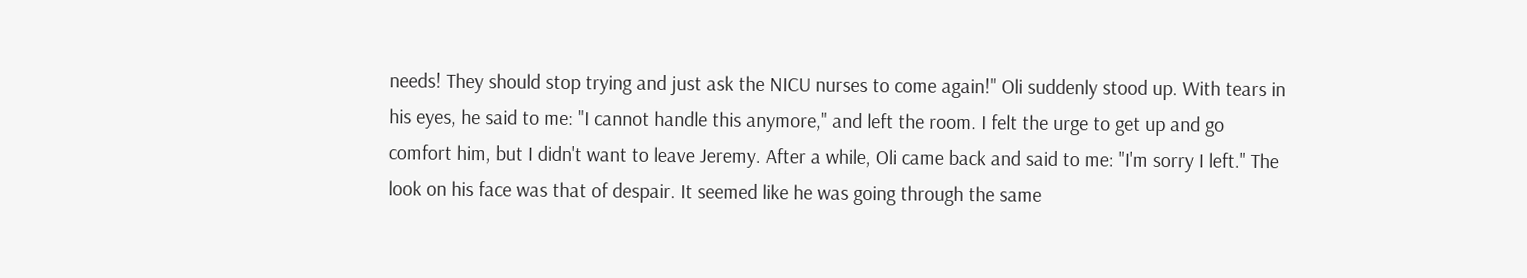needs! They should stop trying and just ask the NICU nurses to come again!" Oli suddenly stood up. With tears in his eyes, he said to me: "I cannot handle this anymore," and left the room. I felt the urge to get up and go comfort him, but I didn't want to leave Jeremy. After a while, Oli came back and said to me: "I'm sorry I left." The look on his face was that of despair. It seemed like he was going through the same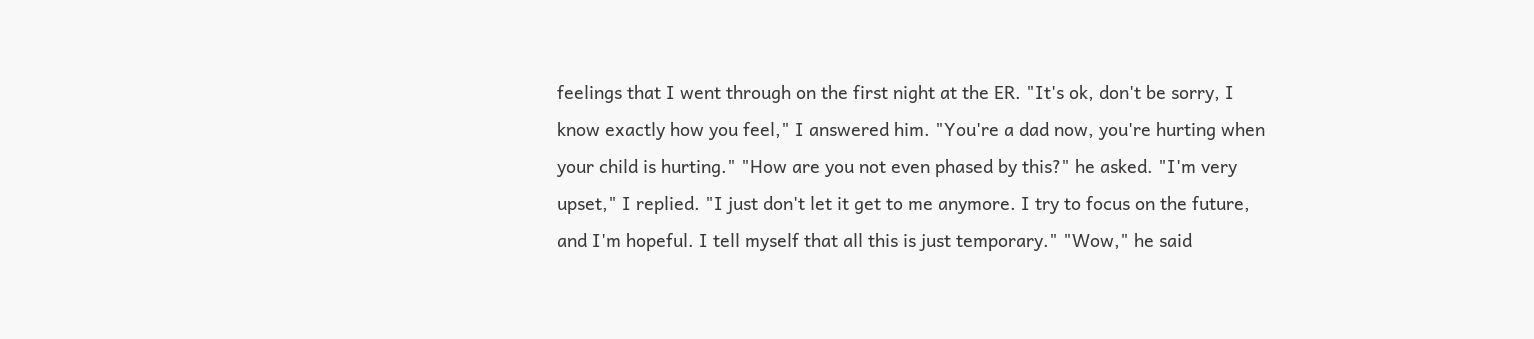feelings that I went through on the first night at the ER. "It's ok, don't be sorry, I know exactly how you feel," I answered him. "You're a dad now, you're hurting when your child is hurting." "How are you not even phased by this?" he asked. "I'm very upset," I replied. "I just don't let it get to me anymore. I try to focus on the future, and I'm hopeful. I tell myself that all this is just temporary." "Wow," he said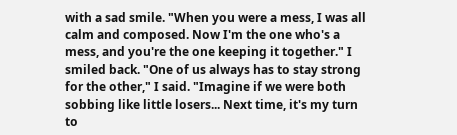with a sad smile. "When you were a mess, I was all calm and composed. Now I'm the one who's a mess, and you're the one keeping it together." I smiled back. "One of us always has to stay strong for the other," I said. "Imagine if we were both sobbing like little losers... Next time, it's my turn to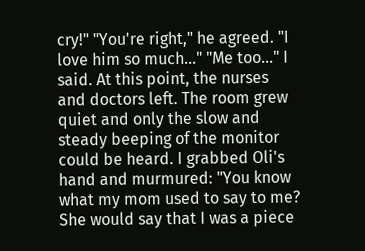cry!" "You're right," he agreed. "I love him so much..." "Me too..." I said. At this point, the nurses and doctors left. The room grew quiet and only the slow and steady beeping of the monitor could be heard. I grabbed Oli's hand and murmured: "You know what my mom used to say to me? She would say that I was a piece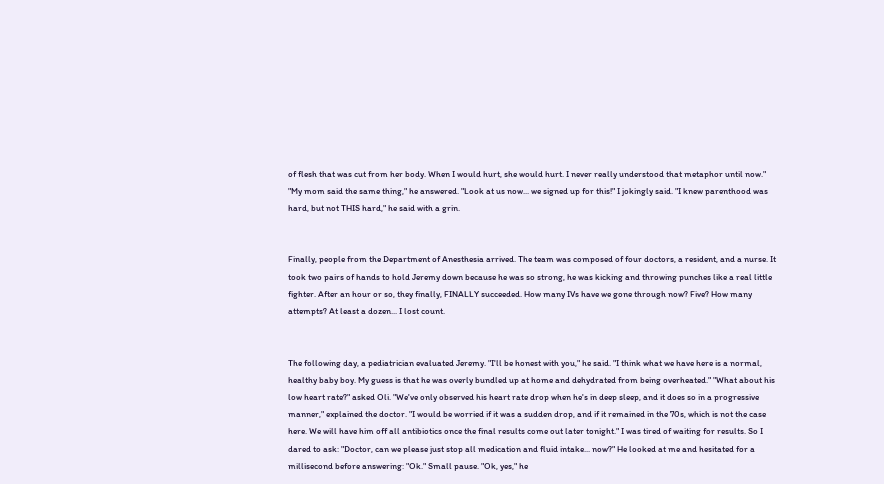of flesh that was cut from her body. When I would hurt, she would hurt. I never really understood that metaphor until now." "My mom said the same thing," he answered. "Look at us now... we signed up for this!" I jokingly said. "I knew parenthood was hard, but not THIS hard," he said with a grin.


Finally, people from the Department of Anesthesia arrived. The team was composed of four doctors, a resident, and a nurse. It took two pairs of hands to hold Jeremy down because he was so strong, he was kicking and throwing punches like a real little fighter. After an hour or so, they finally, FINALLY succeeded. How many IVs have we gone through now? Five? How many attempts? At least a dozen... I lost count.


The following day, a pediatrician evaluated Jeremy. "I'll be honest with you," he said. "I think what we have here is a normal, healthy baby boy. My guess is that he was overly bundled up at home and dehydrated from being overheated." "What about his low heart rate?" asked Oli. "We've only observed his heart rate drop when he's in deep sleep, and it does so in a progressive manner," explained the doctor. "I would be worried if it was a sudden drop, and if it remained in the 70s, which is not the case here. We will have him off all antibiotics once the final results come out later tonight." I was tired of waiting for results. So I dared to ask: "Doctor, can we please just stop all medication and fluid intake... now?" He looked at me and hesitated for a millisecond before answering: "Ok." Small pause. "Ok, yes," he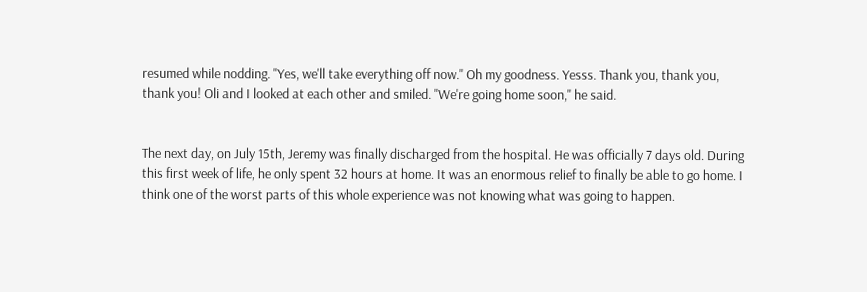resumed while nodding. "Yes, we'll take everything off now." Oh my goodness. Yesss. Thank you, thank you, thank you! Oli and I looked at each other and smiled. "We're going home soon," he said.


The next day, on July 15th, Jeremy was finally discharged from the hospital. He was officially 7 days old. During this first week of life, he only spent 32 hours at home. It was an enormous relief to finally be able to go home. I think one of the worst parts of this whole experience was not knowing what was going to happen.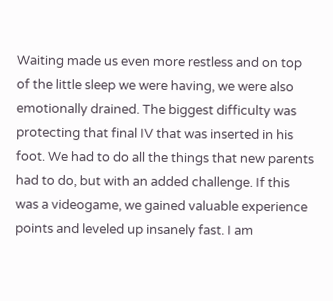Waiting made us even more restless and on top of the little sleep we were having, we were also emotionally drained. The biggest difficulty was protecting that final IV that was inserted in his foot. We had to do all the things that new parents had to do, but with an added challenge. If this was a videogame, we gained valuable experience points and leveled up insanely fast. I am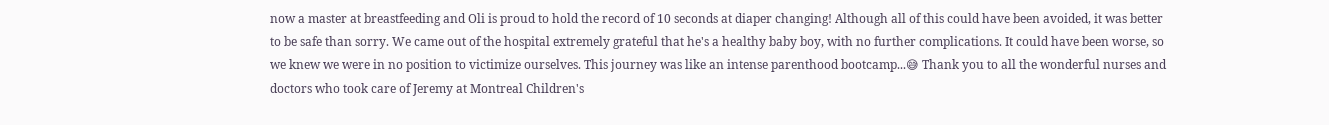now a master at breastfeeding and Oli is proud to hold the record of 10 seconds at diaper changing! Although all of this could have been avoided, it was better to be safe than sorry. We came out of the hospital extremely grateful that he's a healthy baby boy, with no further complications. It could have been worse, so we knew we were in no position to victimize ourselves. This journey was like an intense parenthood bootcamp...😅 Thank you to all the wonderful nurses and doctors who took care of Jeremy at Montreal Children's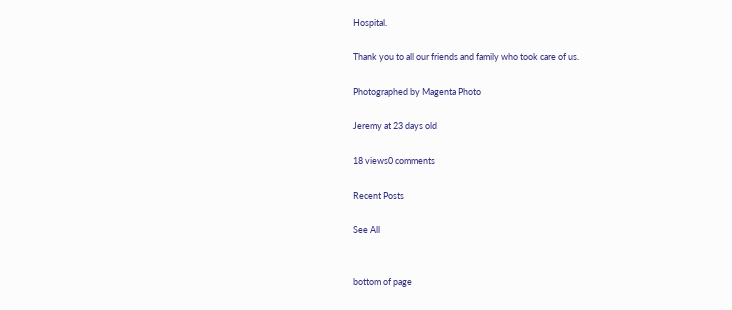Hospital.

Thank you to all our friends and family who took care of us.

Photographed by Magenta Photo

Jeremy at 23 days old

18 views0 comments

Recent Posts

See All


bottom of page